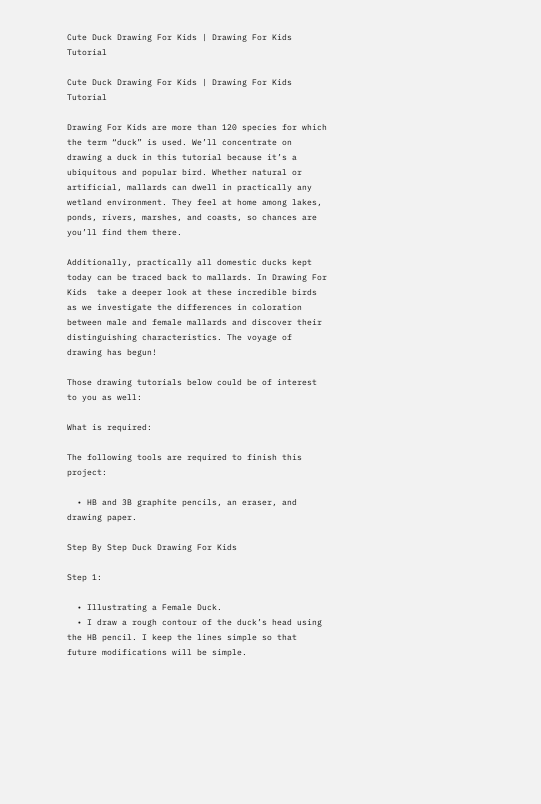Cute Duck Drawing For Kids | Drawing For Kids Tutorial

Cute Duck Drawing For Kids | Drawing For Kids Tutorial

Drawing For Kids are more than 120 species for which the term “duck” is used. We’ll concentrate on drawing a duck in this tutorial because it’s a ubiquitous and popular bird. Whether natural or artificial, mallards can dwell in practically any wetland environment. They feel at home among lakes, ponds, rivers, marshes, and coasts, so chances are you’ll find them there.

Additionally, practically all domestic ducks kept today can be traced back to mallards. In Drawing For Kids  take a deeper look at these incredible birds as we investigate the differences in coloration between male and female mallards and discover their distinguishing characteristics. The voyage of drawing has begun!

Those drawing tutorials below could be of interest to you as well:

What is required:

The following tools are required to finish this project:

  • HB and 3B graphite pencils, an eraser, and drawing paper.

Step By Step Duck Drawing For Kids

Step 1:

  • Illustrating a Female Duck.
  • I draw a rough contour of the duck’s head using the HB pencil. I keep the lines simple so that future modifications will be simple.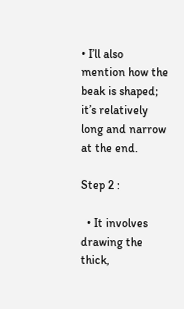• I’ll also mention how the beak is shaped; it’s relatively long and narrow at the end.

Step 2 :

  • It involves drawing the thick,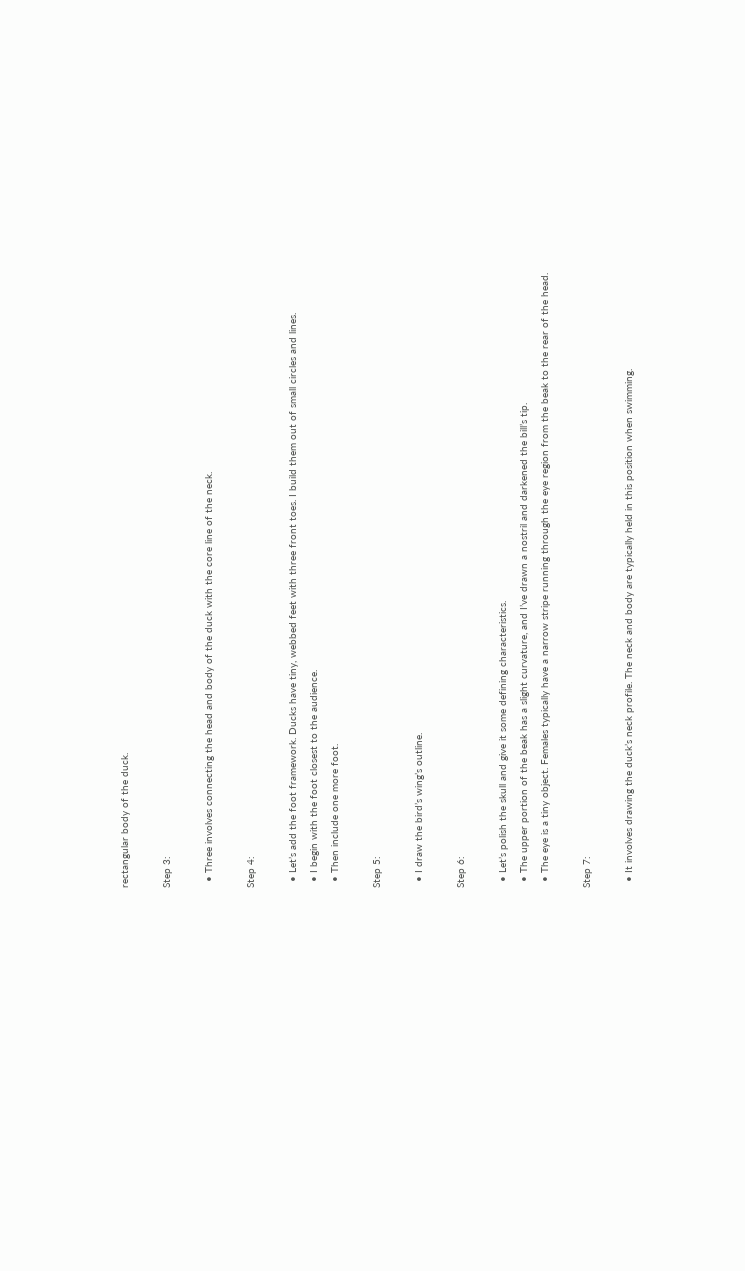rectangular body of the duck.

Step 3:

  • Three involves connecting the head and body of the duck with the core line of the neck.

Step 4:

  • Let’s add the foot framework. Ducks have tiny, webbed feet with three front toes. I build them out of small circles and lines.
  • I begin with the foot closest to the audience.
  • Then include one more foot.

Step 5:

  • I draw the bird’s wing’s outline.

Step 6:

  • Let’s polish the skull and give it some defining characteristics.
  • The upper portion of the beak has a slight curvature, and I’ve drawn a nostril and darkened the bill’s tip.
  • The eye is a tiny object. Females typically have a narrow stripe running through the eye region from the beak to the rear of the head.

Step 7:

  • It involves drawing the duck’s neck profile. The neck and body are typically held in this position when swimming.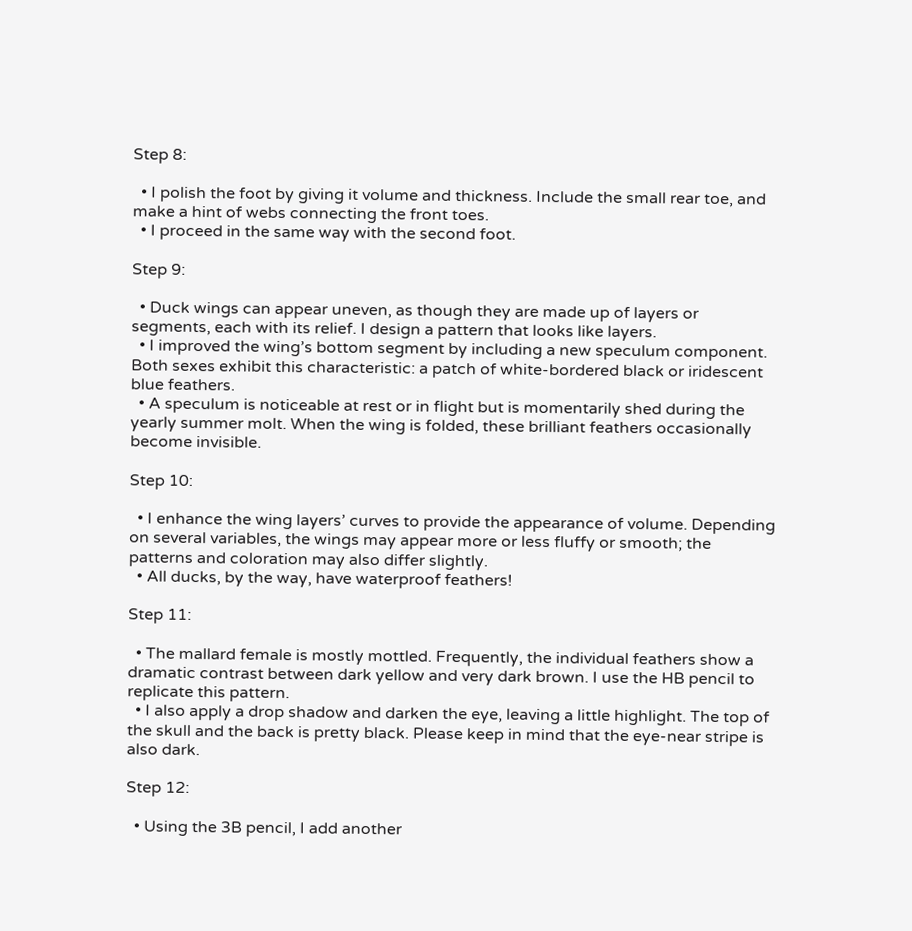Step 8:

  • I polish the foot by giving it volume and thickness. Include the small rear toe, and make a hint of webs connecting the front toes.
  • I proceed in the same way with the second foot.

Step 9:

  • Duck wings can appear uneven, as though they are made up of layers or segments, each with its relief. I design a pattern that looks like layers.
  • I improved the wing’s bottom segment by including a new speculum component. Both sexes exhibit this characteristic: a patch of white-bordered black or iridescent blue feathers.
  • A speculum is noticeable at rest or in flight but is momentarily shed during the yearly summer molt. When the wing is folded, these brilliant feathers occasionally become invisible.

Step 10:

  • I enhance the wing layers’ curves to provide the appearance of volume. Depending on several variables, the wings may appear more or less fluffy or smooth; the patterns and coloration may also differ slightly.
  • All ducks, by the way, have waterproof feathers!

Step 11:

  • The mallard female is mostly mottled. Frequently, the individual feathers show a dramatic contrast between dark yellow and very dark brown. I use the HB pencil to replicate this pattern.
  • I also apply a drop shadow and darken the eye, leaving a little highlight. The top of the skull and the back is pretty black. Please keep in mind that the eye-near stripe is also dark.

Step 12:

  • Using the 3B pencil, I add another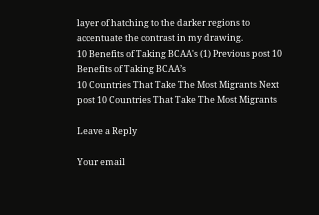layer of hatching to the darker regions to accentuate the contrast in my drawing.
10 Benefits of Taking BCAA's (1) Previous post 10 Benefits of Taking BCAA’s
10 Countries That Take The Most Migrants Next post 10 Countries That Take The Most Migrants

Leave a Reply

Your email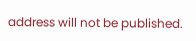address will not be published.